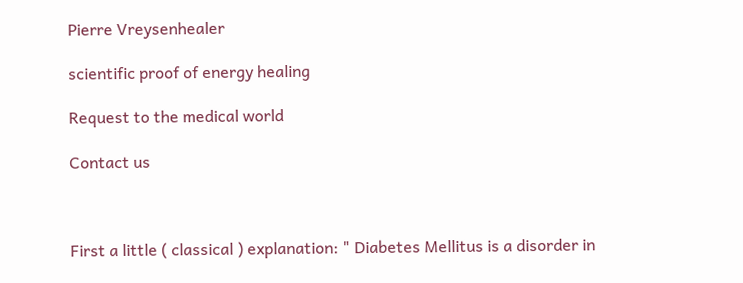Pierre Vreysenhealer

scientific proof of energy healing

Request to the medical world

Contact us



First a little ( classical ) explanation: " Diabetes Mellitus is a disorder in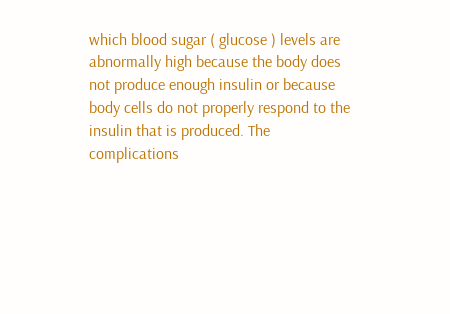which blood sugar ( glucose ) levels are abnormally high because the body does not produce enough insulin or because body cells do not properly respond to the insulin that is produced. The complications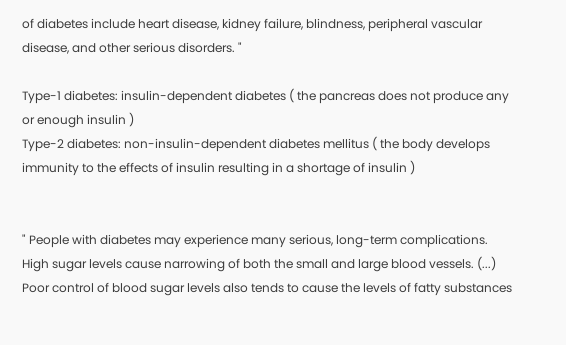of diabetes include heart disease, kidney failure, blindness, peripheral vascular disease, and other serious disorders. "

Type-1 diabetes: insulin-dependent diabetes ( the pancreas does not produce any or enough insulin )
Type-2 diabetes: non-insulin-dependent diabetes mellitus ( the body develops immunity to the effects of insulin resulting in a shortage of insulin )


" People with diabetes may experience many serious, long-term complications. High sugar levels cause narrowing of both the small and large blood vessels. (...) Poor control of blood sugar levels also tends to cause the levels of fatty substances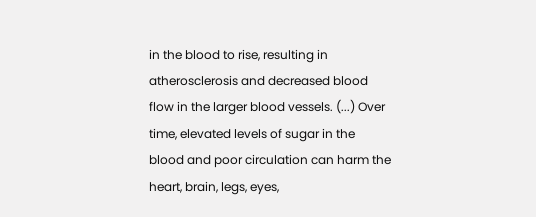in the blood to rise, resulting in atherosclerosis and decreased blood flow in the larger blood vessels. (...) Over time, elevated levels of sugar in the blood and poor circulation can harm the heart, brain, legs, eyes,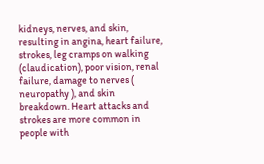kidneys, nerves, and skin, resulting in angina, heart failure, strokes, leg cramps on walking (claudication), poor vision, renal failure, damage to nerves ( neuropathy ), and skin breakdown. Heart attacks and strokes are more common in people with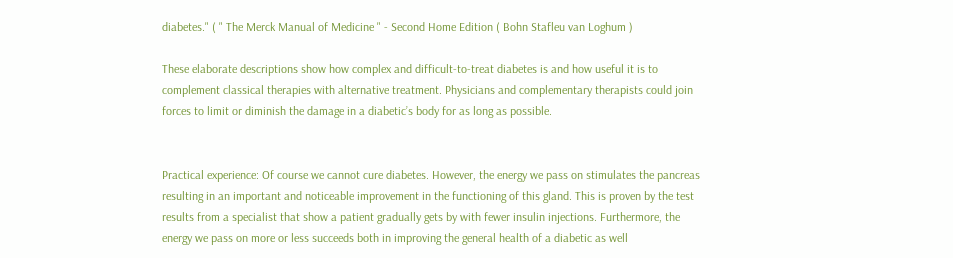diabetes." ( " The Merck Manual of Medicine " - Second Home Edition ( Bohn Stafleu van Loghum )

These elaborate descriptions show how complex and difficult-to-treat diabetes is and how useful it is to complement classical therapies with alternative treatment. Physicians and complementary therapists could join forces to limit or diminish the damage in a diabetic’s body for as long as possible.


Practical experience: Of course we cannot cure diabetes. However, the energy we pass on stimulates the pancreas resulting in an important and noticeable improvement in the functioning of this gland. This is proven by the test results from a specialist that show a patient gradually gets by with fewer insulin injections. Furthermore, the energy we pass on more or less succeeds both in improving the general health of a diabetic as well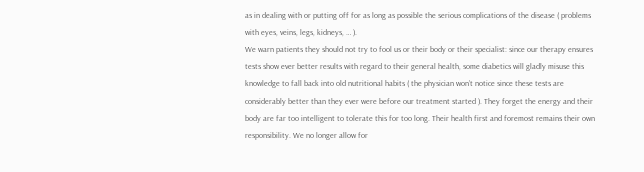as in dealing with or putting off for as long as possible the serious complications of the disease ( problems with eyes, veins, legs, kidneys, … ).
We warn patients they should not try to fool us or their body or their specialist: since our therapy ensures tests show ever better results with regard to their general health, some diabetics will gladly misuse this knowledge to fall back into old nutritional habits ( the physician won’t notice since these tests are considerably better than they ever were before our treatment started ). They forget the energy and their body are far too intelligent to tolerate this for too long. Their health first and foremost remains their own responsibility. We no longer allow for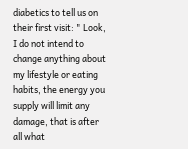diabetics to tell us on their first visit: " Look, I do not intend to change anything about my lifestyle or eating habits, the energy you supply will limit any damage, that is after all what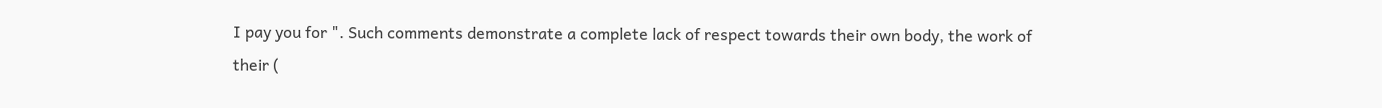I pay you for ". Such comments demonstrate a complete lack of respect towards their own body, the work of their (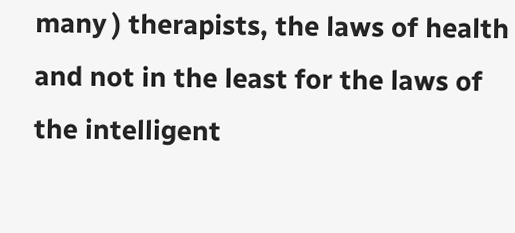many ) therapists, the laws of health and not in the least for the laws of the intelligent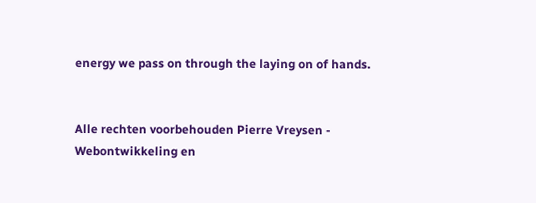energy we pass on through the laying on of hands.


Alle rechten voorbehouden Pierre Vreysen - Webontwikkeling en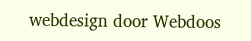webdesign door Webdoos